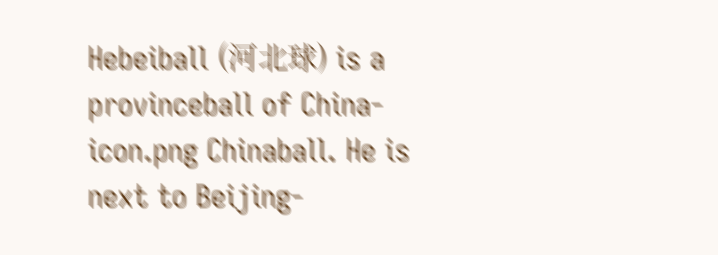Hebeiball (河北球) is a provinceball of China-icon.png Chinaball. He is next to Beijing-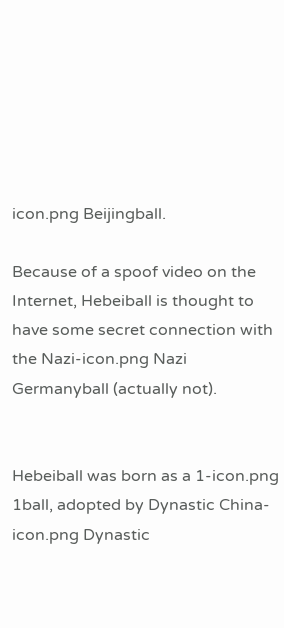icon.png Beijingball.

Because of a spoof video on the Internet, Hebeiball is thought to have some secret connection with the Nazi-icon.png Nazi Germanyball (actually not).


Hebeiball was born as a 1-icon.png 1ball, adopted by Dynastic China-icon.png Dynastic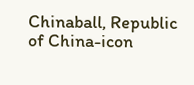Chinaball, Republic of China-icon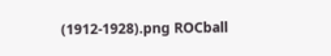(1912-1928).png ROCball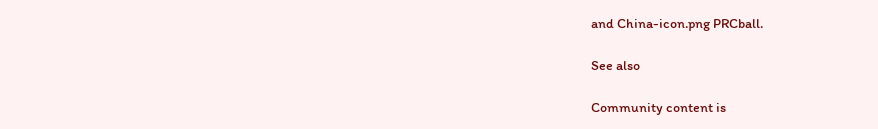and China-icon.png PRCball.

See also

Community content is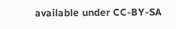available under CC-BY-SA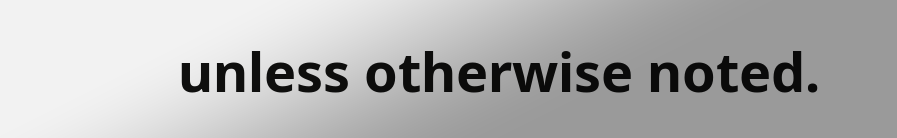unless otherwise noted.